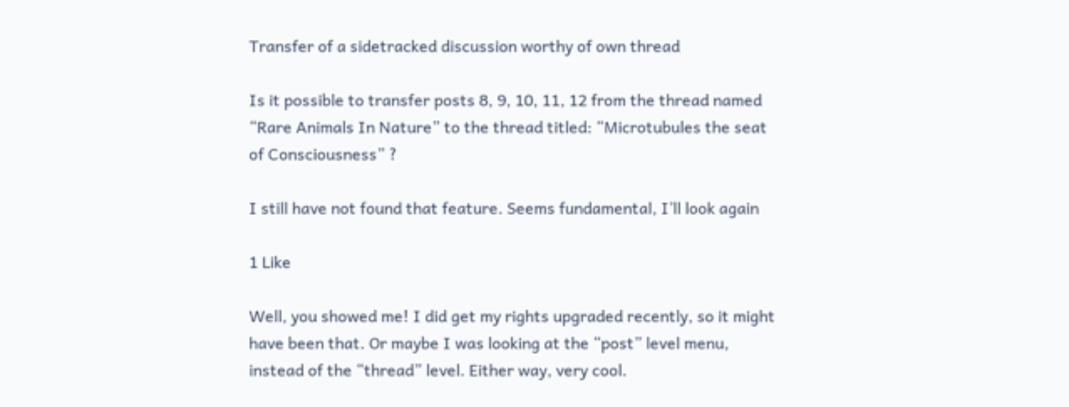Transfer of a sidetracked discussion worthy of own thread

Is it possible to transfer posts 8, 9, 10, 11, 12 from the thread named “Rare Animals In Nature” to the thread titled: “Microtubules the seat of Consciousness” ?

I still have not found that feature. Seems fundamental, I’ll look again

1 Like

Well, you showed me! I did get my rights upgraded recently, so it might have been that. Or maybe I was looking at the “post” level menu, instead of the “thread” level. Either way, very cool.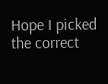Hope I picked the correct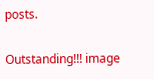posts.


Outstanding!!! image